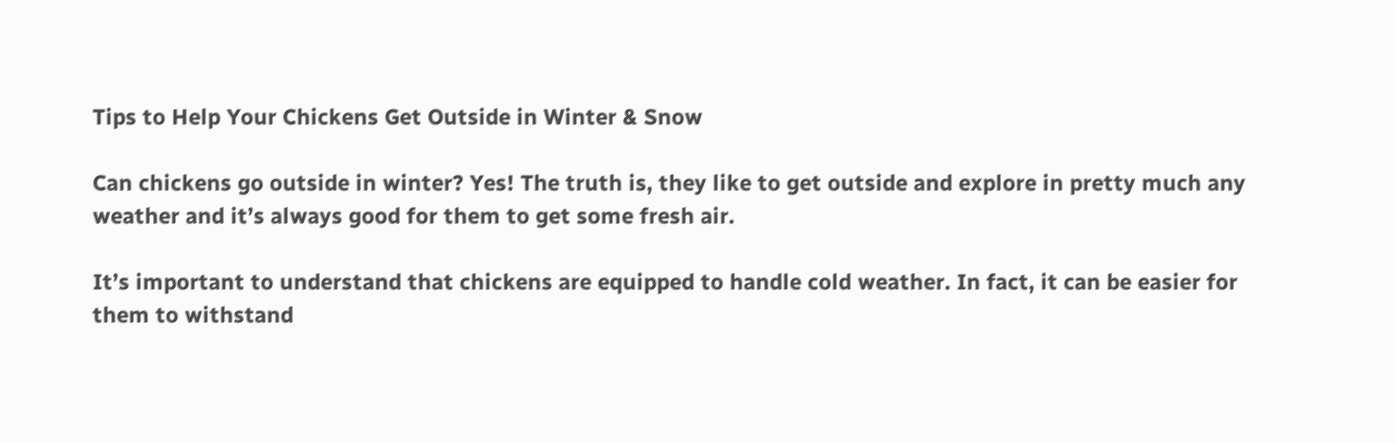Tips to Help Your Chickens Get Outside in Winter & Snow

Can chickens go outside in winter? Yes! The truth is, they like to get outside and explore in pretty much any weather and it’s always good for them to get some fresh air.

It’s important to understand that chickens are equipped to handle cold weather. In fact, it can be easier for them to withstand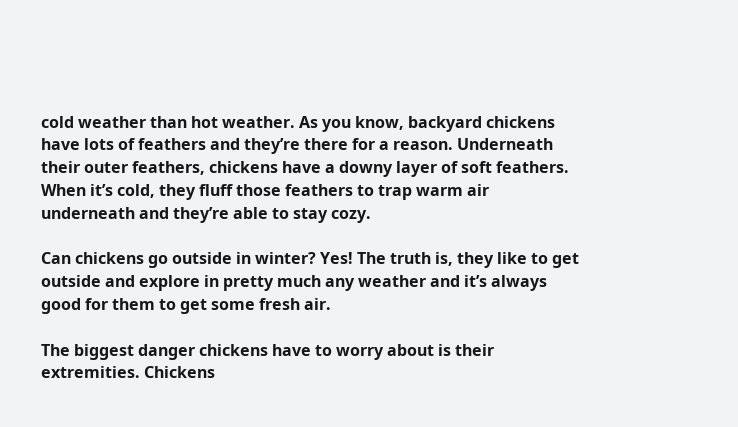cold weather than hot weather. As you know, backyard chickens have lots of feathers and they’re there for a reason. Underneath their outer feathers, chickens have a downy layer of soft feathers. When it’s cold, they fluff those feathers to trap warm air underneath and they’re able to stay cozy.

Can chickens go outside in winter? Yes! The truth is, they like to get outside and explore in pretty much any weather and it’s always good for them to get some fresh air.

The biggest danger chickens have to worry about is their extremities. Chickens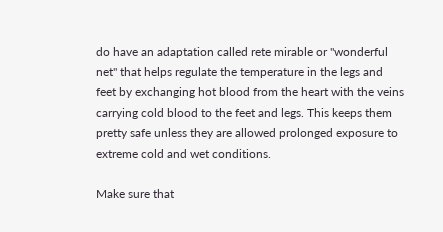do have an adaptation called rete mirable or "wonderful net" that helps regulate the temperature in the legs and feet by exchanging hot blood from the heart with the veins carrying cold blood to the feet and legs. This keeps them pretty safe unless they are allowed prolonged exposure to extreme cold and wet conditions.

Make sure that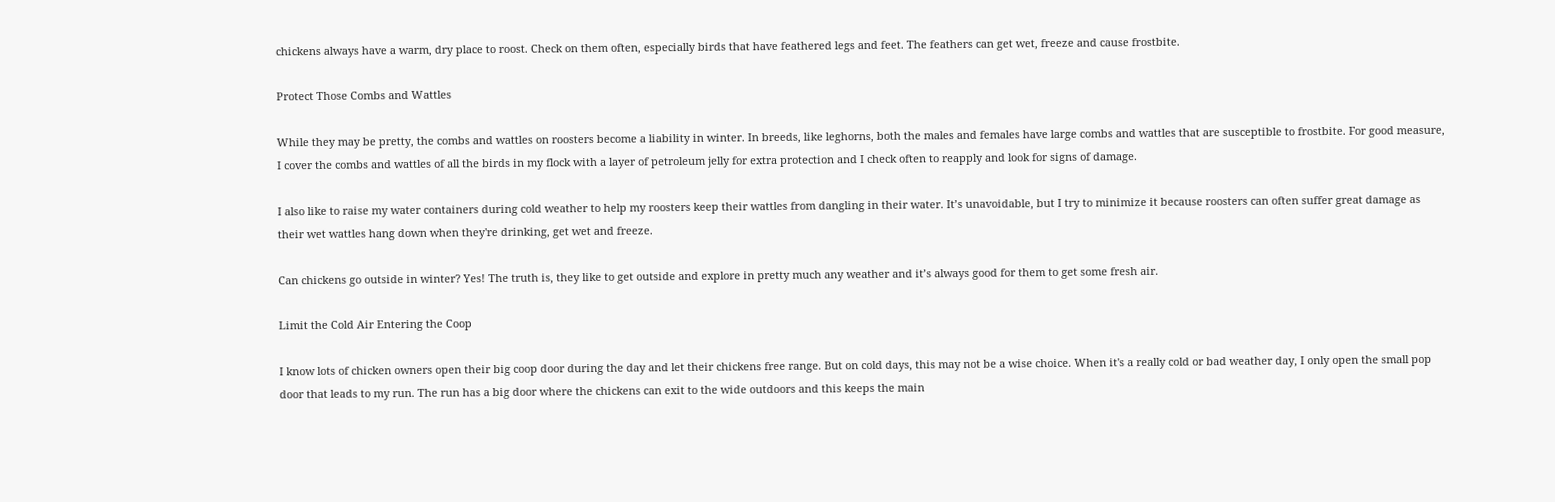chickens always have a warm, dry place to roost. Check on them often, especially birds that have feathered legs and feet. The feathers can get wet, freeze and cause frostbite.

Protect Those Combs and Wattles

While they may be pretty, the combs and wattles on roosters become a liability in winter. In breeds, like leghorns, both the males and females have large combs and wattles that are susceptible to frostbite. For good measure, I cover the combs and wattles of all the birds in my flock with a layer of petroleum jelly for extra protection and I check often to reapply and look for signs of damage.

I also like to raise my water containers during cold weather to help my roosters keep their wattles from dangling in their water. It’s unavoidable, but I try to minimize it because roosters can often suffer great damage as their wet wattles hang down when they're drinking, get wet and freeze.

Can chickens go outside in winter? Yes! The truth is, they like to get outside and explore in pretty much any weather and it’s always good for them to get some fresh air.

Limit the Cold Air Entering the Coop

I know lots of chicken owners open their big coop door during the day and let their chickens free range. But on cold days, this may not be a wise choice. When it's a really cold or bad weather day, I only open the small pop door that leads to my run. The run has a big door where the chickens can exit to the wide outdoors and this keeps the main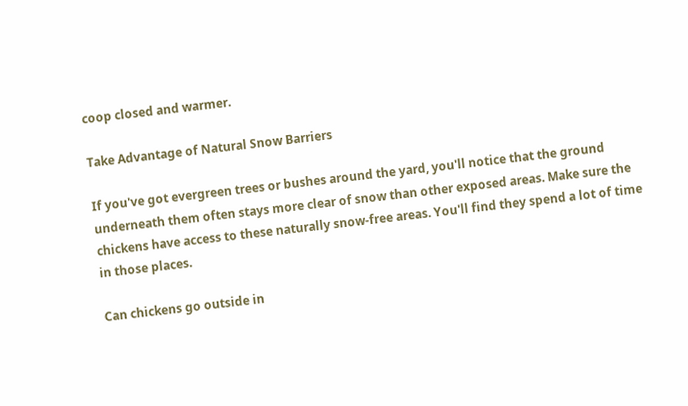coop closed and warmer.

Take Advantage of Natural Snow Barriers

If you've got evergreen trees or bushes around the yard, you'll notice that the ground underneath them often stays more clear of snow than other exposed areas. Make sure the chickens have access to these naturally snow-free areas. You'll find they spend a lot of time in those places.

Can chickens go outside in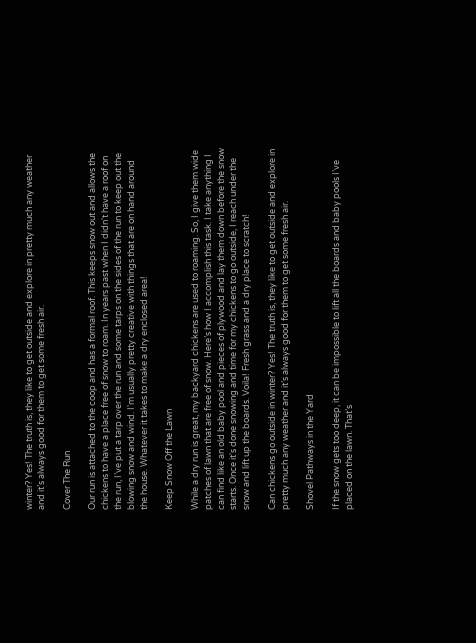winter? Yes! The truth is, they like to get outside and explore in pretty much any weather and it’s always good for them to get some fresh air.

Cover The Run

Our run is attached to the coop and has a formal roof. This keeps snow out and allows the chickens to have a place free of snow to roam. In years past when I didn't have a roof on the run, I’ve put a tarp over the run and some tarps on the sides of the run to keep out the blowing snow and wind. I'm usually pretty creative with things that are on hand around the house. Whatever it takes to make a dry enclosed area!

Keep Snow Off the Lawn

While a dry run is great, my backyard chickens are used to roaming. So, I give them wide patches of lawn that are free of snow. Here’s how I accomplish this task. I take anything I can find like an old baby pool and pieces of plywood and lay them down before the snow starts. Once it's done snowing and time for my chickens to go outside, I reach under the snow and lift up the boards. Voila! Fresh grass and a dry place to scratch!

Can chickens go outside in winter? Yes! The truth is, they like to get outside and explore in pretty much any weather and it’s always good for them to get some fresh air.

Shovel Pathways in the Yard

If the snow gets too deep, it can be impossible to lift all the boards and baby pools I’ve placed on the lawn. That’s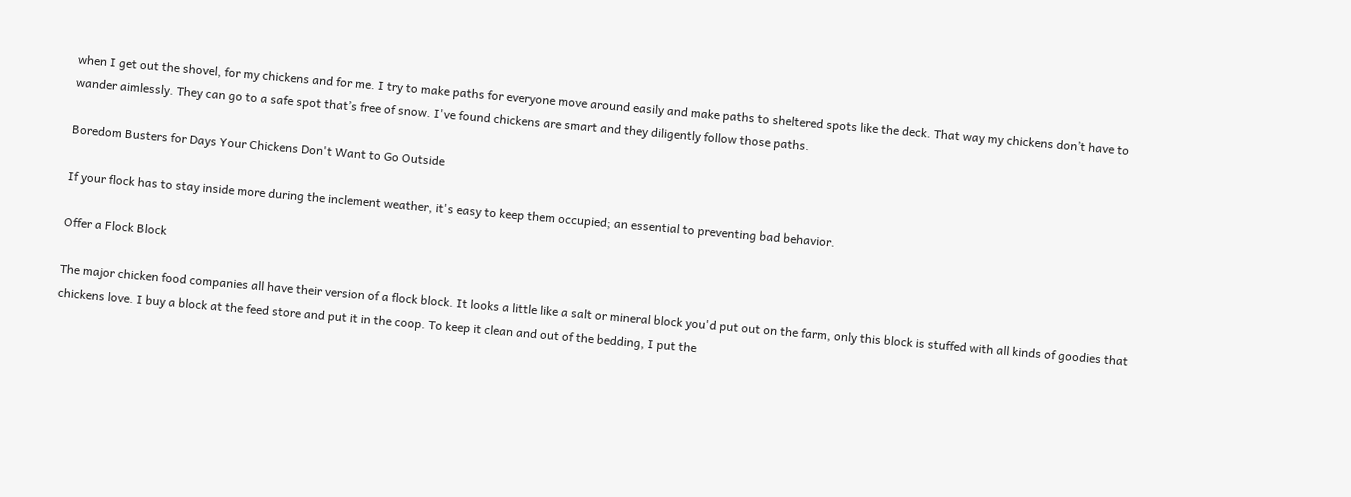when I get out the shovel, for my chickens and for me. I try to make paths for everyone move around easily and make paths to sheltered spots like the deck. That way my chickens don’t have to wander aimlessly. They can go to a safe spot that’s free of snow. I've found chickens are smart and they diligently follow those paths.

Boredom Busters for Days Your Chickens Don't Want to Go Outside

If your flock has to stay inside more during the inclement weather, it's easy to keep them occupied; an essential to preventing bad behavior.

Offer a Flock Block

The major chicken food companies all have their version of a flock block. It looks a little like a salt or mineral block you'd put out on the farm, only this block is stuffed with all kinds of goodies that chickens love. I buy a block at the feed store and put it in the coop. To keep it clean and out of the bedding, I put the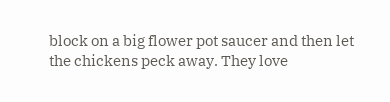block on a big flower pot saucer and then let the chickens peck away. They love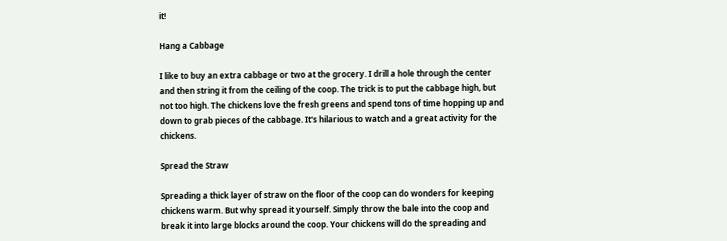it!

Hang a Cabbage

I like to buy an extra cabbage or two at the grocery. I drill a hole through the center and then string it from the ceiling of the coop. The trick is to put the cabbage high, but not too high. The chickens love the fresh greens and spend tons of time hopping up and down to grab pieces of the cabbage. It's hilarious to watch and a great activity for the chickens.

Spread the Straw

Spreading a thick layer of straw on the floor of the coop can do wonders for keeping chickens warm. But why spread it yourself. Simply throw the bale into the coop and break it into large blocks around the coop. Your chickens will do the spreading and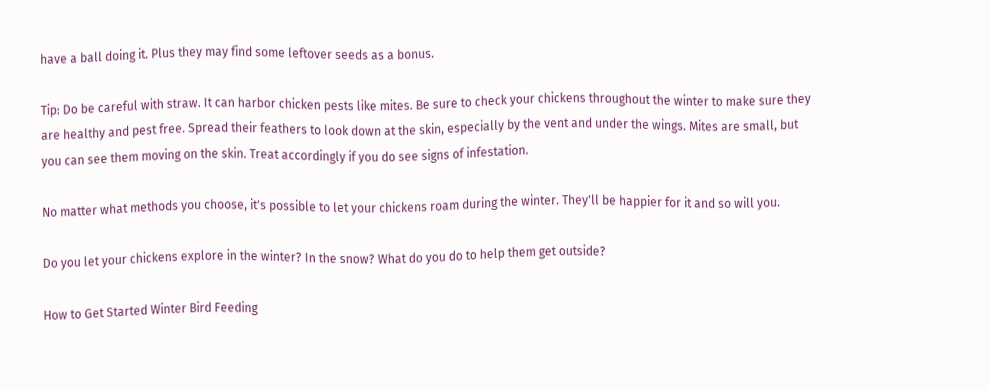have a ball doing it. Plus they may find some leftover seeds as a bonus.

Tip: Do be careful with straw. It can harbor chicken pests like mites. Be sure to check your chickens throughout the winter to make sure they are healthy and pest free. Spread their feathers to look down at the skin, especially by the vent and under the wings. Mites are small, but you can see them moving on the skin. Treat accordingly if you do see signs of infestation.

No matter what methods you choose, it's possible to let your chickens roam during the winter. They'll be happier for it and so will you.

Do you let your chickens explore in the winter? In the snow? What do you do to help them get outside?

How to Get Started Winter Bird Feeding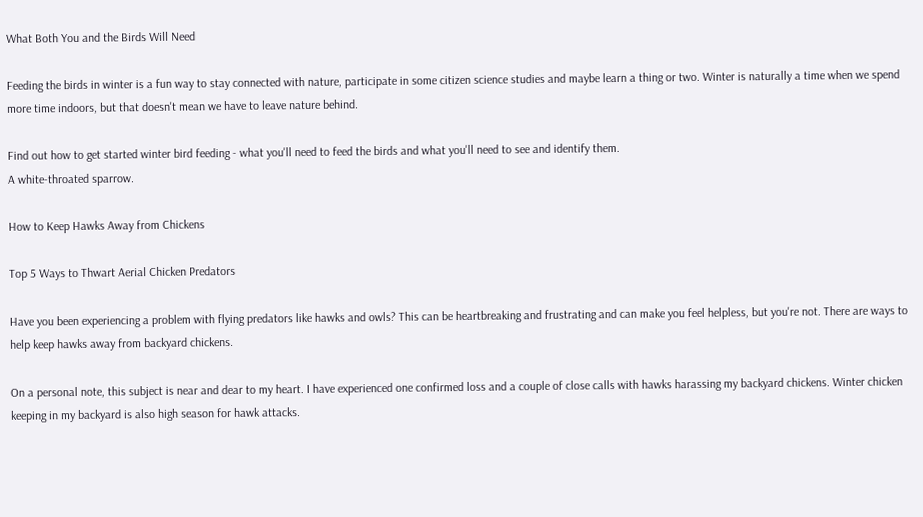What Both You and the Birds Will Need

Feeding the birds in winter is a fun way to stay connected with nature, participate in some citizen science studies and maybe learn a thing or two. Winter is naturally a time when we spend more time indoors, but that doesn't mean we have to leave nature behind.

Find out how to get started winter bird feeding - what you'll need to feed the birds and what you'll need to see and identify them.
A white-throated sparrow.

How to Keep Hawks Away from Chickens

Top 5 Ways to Thwart Aerial Chicken Predators

Have you been experiencing a problem with flying predators like hawks and owls? This can be heartbreaking and frustrating and can make you feel helpless, but you're not. There are ways to help keep hawks away from backyard chickens.

On a personal note, this subject is near and dear to my heart. I have experienced one confirmed loss and a couple of close calls with hawks harassing my backyard chickens. Winter chicken keeping in my backyard is also high season for hawk attacks.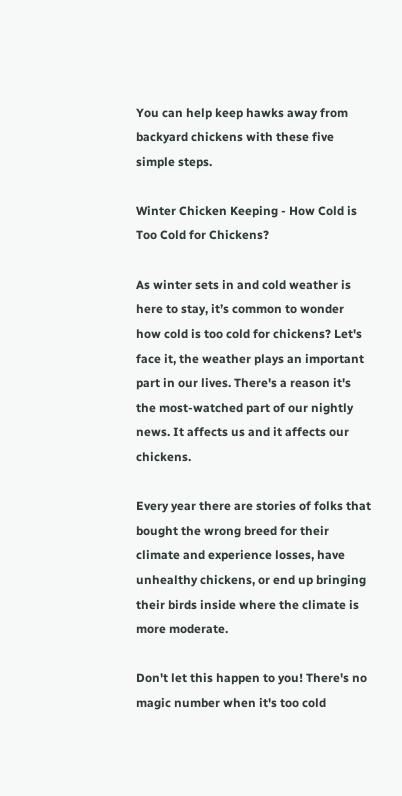You can help keep hawks away from backyard chickens with these five simple steps.

Winter Chicken Keeping - How Cold is Too Cold for Chickens?

As winter sets in and cold weather is here to stay, it’s common to wonder how cold is too cold for chickens? Let's face it, the weather plays an important part in our lives. There's a reason it's the most-watched part of our nightly news. It affects us and it affects our chickens.

Every year there are stories of folks that bought the wrong breed for their climate and experience losses, have unhealthy chickens, or end up bringing their birds inside where the climate is more moderate.

Don't let this happen to you! There's no magic number when it's too cold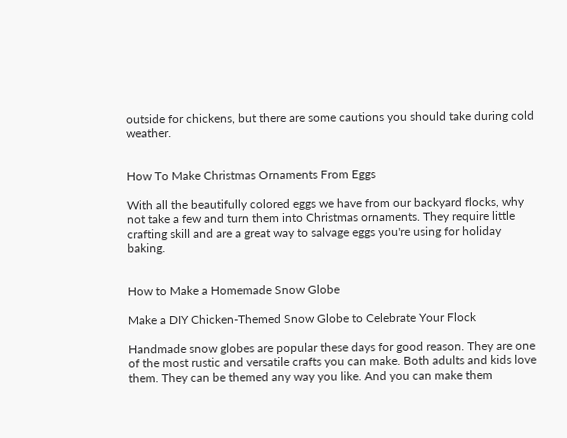outside for chickens, but there are some cautions you should take during cold weather.


How To Make Christmas Ornaments From Eggs

With all the beautifully colored eggs we have from our backyard flocks, why not take a few and turn them into Christmas ornaments. They require little crafting skill and are a great way to salvage eggs you're using for holiday baking.


How to Make a Homemade Snow Globe

Make a DIY Chicken-Themed Snow Globe to Celebrate Your Flock

Handmade snow globes are popular these days for good reason. They are one of the most rustic and versatile crafts you can make. Both adults and kids love them. They can be themed any way you like. And you can make them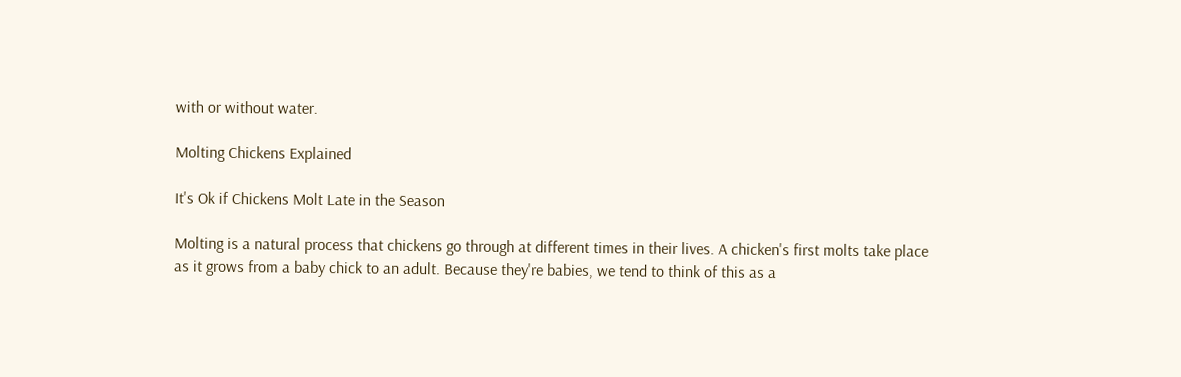with or without water.

Molting Chickens Explained

It's Ok if Chickens Molt Late in the Season

Molting is a natural process that chickens go through at different times in their lives. A chicken's first molts take place as it grows from a baby chick to an adult. Because they're babies, we tend to think of this as a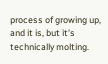process of growing up, and it is, but it's technically molting.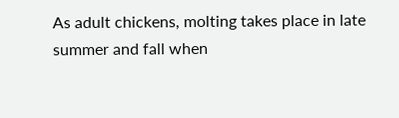As adult chickens, molting takes place in late summer and fall when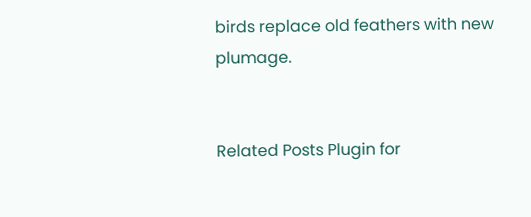birds replace old feathers with new plumage.


Related Posts Plugin for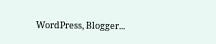WordPress, Blogger...